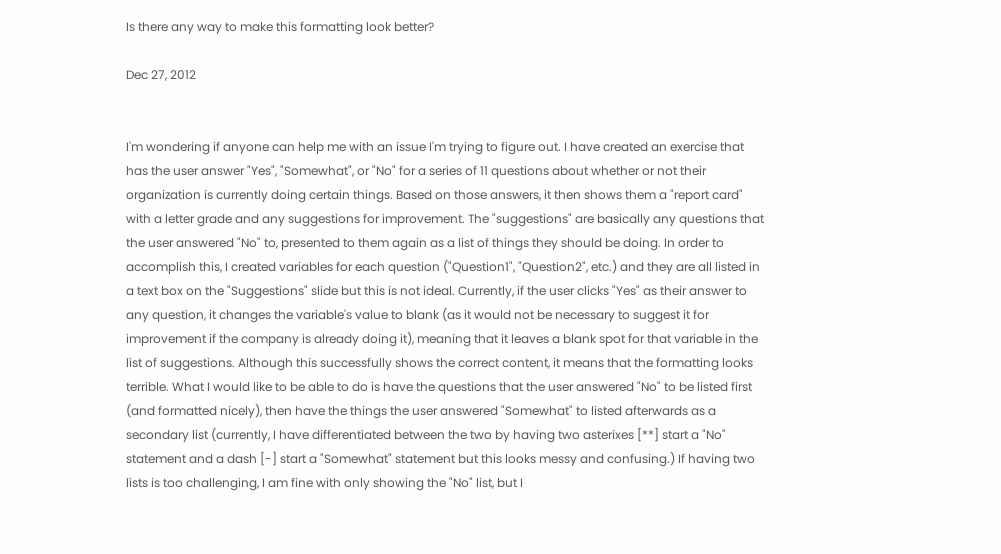Is there any way to make this formatting look better?

Dec 27, 2012


I'm wondering if anyone can help me with an issue I'm trying to figure out. I have created an exercise that has the user answer "Yes", "Somewhat", or "No" for a series of 11 questions about whether or not their organization is currently doing certain things. Based on those answers, it then shows them a "report card" with a letter grade and any suggestions for improvement. The "suggestions" are basically any questions that the user answered "No" to, presented to them again as a list of things they should be doing. In order to accomplish this, I created variables for each question ("Question1", "Question2", etc.) and they are all listed in a text box on the "Suggestions" slide but this is not ideal. Currently, if the user clicks "Yes" as their answer to any question, it changes the variable's value to blank (as it would not be necessary to suggest it for improvement if the company is already doing it), meaning that it leaves a blank spot for that variable in the list of suggestions. Although this successfully shows the correct content, it means that the formatting looks terrible. What I would like to be able to do is have the questions that the user answered "No" to be listed first (and formatted nicely), then have the things the user answered "Somewhat" to listed afterwards as a secondary list (currently, I have differentiated between the two by having two asterixes [**] start a "No" statement and a dash [-] start a "Somewhat" statement but this looks messy and confusing.) If having two lists is too challenging, I am fine with only showing the "No" list, but I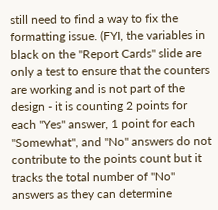still need to find a way to fix the formatting issue. (FYI, the variables in black on the "Report Cards" slide are only a test to ensure that the counters are working and is not part of the design - it is counting 2 points for each "Yes" answer, 1 point for each "Somewhat", and "No" answers do not contribute to the points count but it tracks the total number of "No" answers as they can determine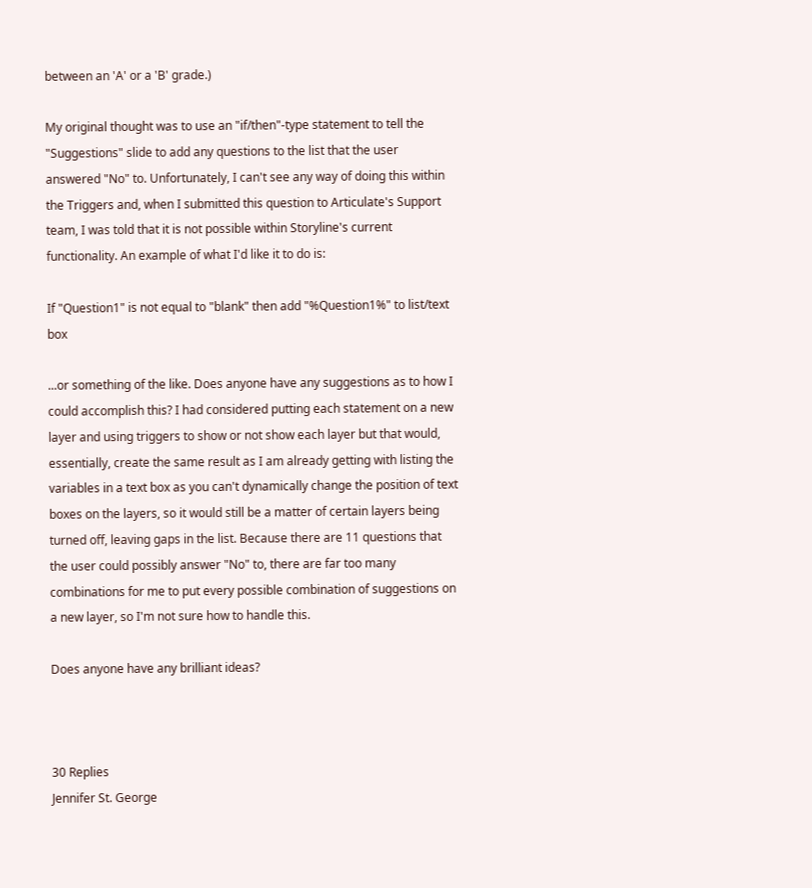between an 'A' or a 'B' grade.)

My original thought was to use an "if/then"-type statement to tell the "Suggestions" slide to add any questions to the list that the user answered "No" to. Unfortunately, I can't see any way of doing this within the Triggers and, when I submitted this question to Articulate's Support team, I was told that it is not possible within Storyline's current functionality. An example of what I'd like it to do is:

If "Question1" is not equal to "blank" then add "%Question1%" to list/text box

...or something of the like. Does anyone have any suggestions as to how I could accomplish this? I had considered putting each statement on a new layer and using triggers to show or not show each layer but that would, essentially, create the same result as I am already getting with listing the variables in a text box as you can't dynamically change the position of text boxes on the layers, so it would still be a matter of certain layers being turned off, leaving gaps in the list. Because there are 11 questions that the user could possibly answer "No" to, there are far too many combinations for me to put every possible combination of suggestions on a new layer, so I'm not sure how to handle this.

Does anyone have any brilliant ideas?



30 Replies
Jennifer St. George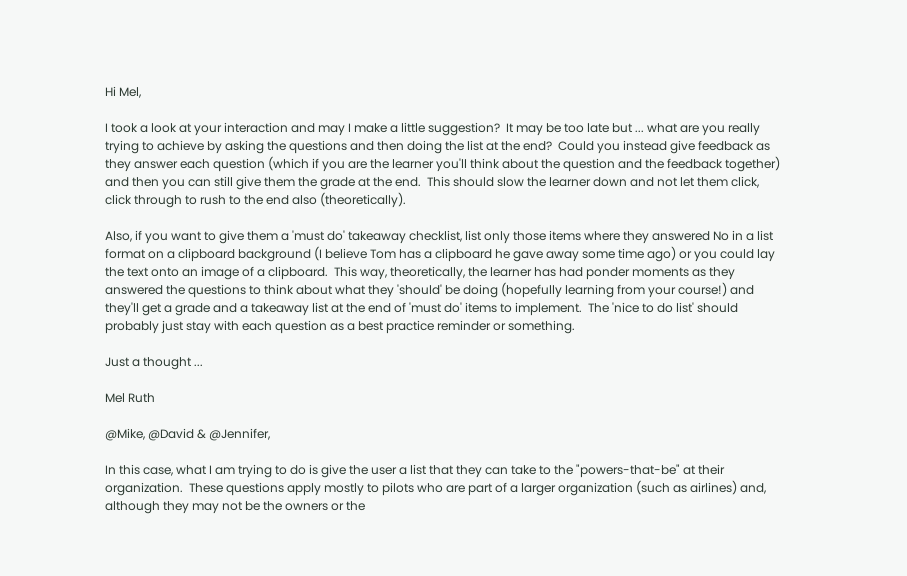Hi Mel,

I took a look at your interaction and may I make a little suggestion?  It may be too late but ... what are you really trying to achieve by asking the questions and then doing the list at the end?  Could you instead give feedback as they answer each question (which if you are the learner you'll think about the question and the feedback together) and then you can still give them the grade at the end.  This should slow the learner down and not let them click, click through to rush to the end also (theoretically).

Also, if you want to give them a 'must do' takeaway checklist, list only those items where they answered No in a list format on a clipboard background (I believe Tom has a clipboard he gave away some time ago) or you could lay the text onto an image of a clipboard.  This way, theoretically, the learner has had ponder moments as they answered the questions to think about what they 'should' be doing (hopefully learning from your course!) and they'll get a grade and a takeaway list at the end of 'must do' items to implement.  The 'nice to do list' should probably just stay with each question as a best practice reminder or something.

Just a thought ...

Mel Ruth

@Mike, @David & @Jennifer,

In this case, what I am trying to do is give the user a list that they can take to the "powers-that-be" at their organization.  These questions apply mostly to pilots who are part of a larger organization (such as airlines) and, although they may not be the owners or the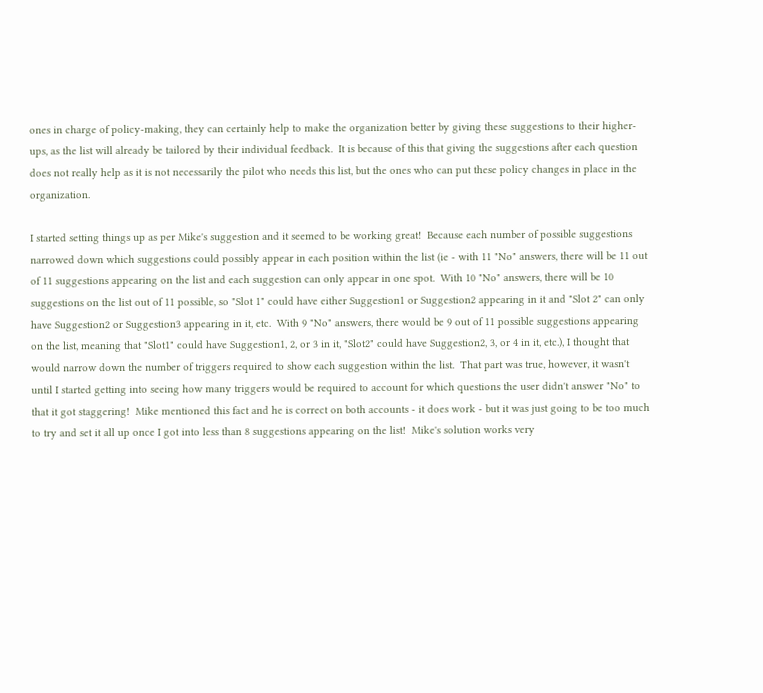ones in charge of policy-making, they can certainly help to make the organization better by giving these suggestions to their higher-ups, as the list will already be tailored by their individual feedback.  It is because of this that giving the suggestions after each question does not really help as it is not necessarily the pilot who needs this list, but the ones who can put these policy changes in place in the organization.

I started setting things up as per Mike's suggestion and it seemed to be working great!  Because each number of possible suggestions narrowed down which suggestions could possibly appear in each position within the list (ie - with 11 "No" answers, there will be 11 out of 11 suggestions appearing on the list and each suggestion can only appear in one spot.  With 10 "No" answers, there will be 10 suggestions on the list out of 11 possible, so "Slot 1" could have either Suggestion1 or Suggestion2 appearing in it and "Slot 2" can only have Suggestion2 or Suggestion3 appearing in it, etc.  With 9 "No" answers, there would be 9 out of 11 possible suggestions appearing on the list, meaning that "Slot1" could have Suggestion1, 2, or 3 in it, "Slot2" could have Suggestion2, 3, or 4 in it, etc.), I thought that would narrow down the number of triggers required to show each suggestion within the list.  That part was true, however, it wasn't until I started getting into seeing how many triggers would be required to account for which questions the user didn't answer "No" to that it got staggering!  Mike mentioned this fact and he is correct on both accounts - it does work - but it was just going to be too much to try and set it all up once I got into less than 8 suggestions appearing on the list!  Mike's solution works very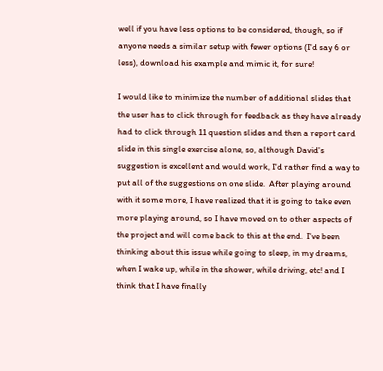well if you have less options to be considered, though, so if anyone needs a similar setup with fewer options (I'd say 6 or less), download his example and mimic it, for sure!

I would like to minimize the number of additional slides that the user has to click through for feedback as they have already had to click through 11 question slides and then a report card slide in this single exercise alone, so, although David's suggestion is excellent and would work, I'd rather find a way to put all of the suggestions on one slide.  After playing around with it some more, I have realized that it is going to take even more playing around, so I have moved on to other aspects of the project and will come back to this at the end.  I've been thinking about this issue while going to sleep, in my dreams, when I wake up, while in the shower, while driving, etc! and I think that I have finally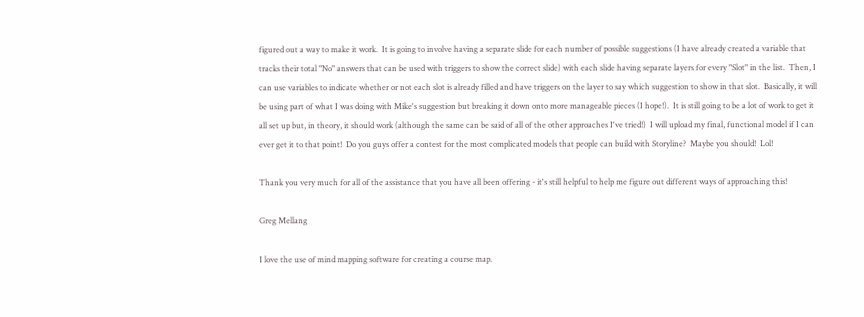figured out a way to make it work.  It is going to involve having a separate slide for each number of possible suggestions (I have already created a variable that tracks their total "No" answers that can be used with triggers to show the correct slide) with each slide having separate layers for every "Slot" in the list.  Then, I can use variables to indicate whether or not each slot is already filled and have triggers on the layer to say which suggestion to show in that slot.  Basically, it will be using part of what I was doing with Mike's suggestion but breaking it down onto more manageable pieces (I hope!).  It is still going to be a lot of work to get it all set up but, in theory, it should work (although the same can be said of all of the other approaches I've tried!)  I will upload my final, functional model if I can ever get it to that point!  Do you guys offer a contest for the most complicated models that people can build with Storyline?  Maybe you should!  Lol!

Thank you very much for all of the assistance that you have all been offering - it's still helpful to help me figure out different ways of approaching this!

Greg Mellang

I love the use of mind mapping software for creating a course map.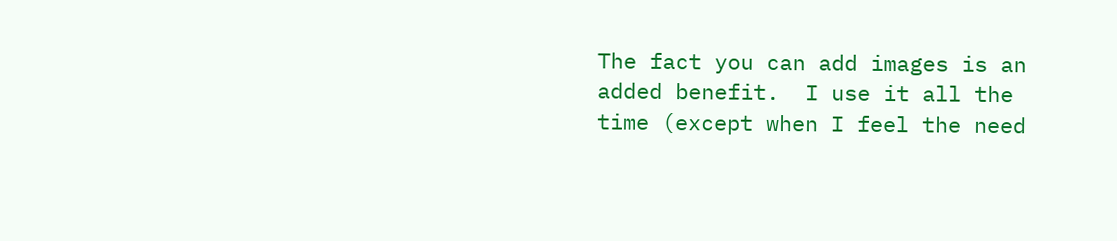The fact you can add images is an added benefit.  I use it all the time (except when I feel the need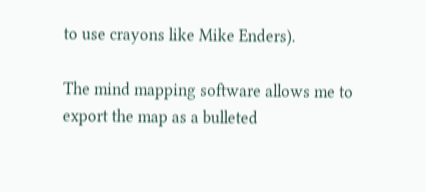to use crayons like Mike Enders).

The mind mapping software allows me to export the map as a bulleted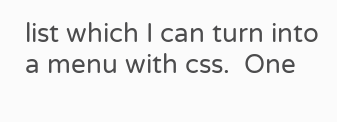list which I can turn into a menu with css.  One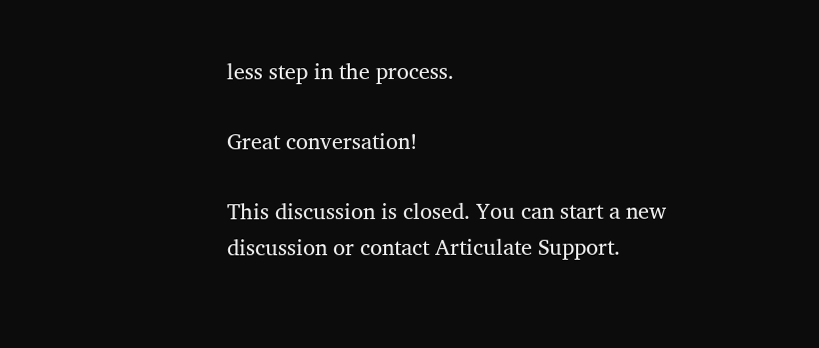less step in the process.

Great conversation!

This discussion is closed. You can start a new discussion or contact Articulate Support.